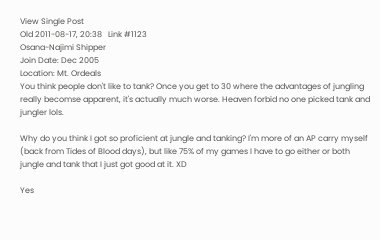View Single Post
Old 2011-08-17, 20:38   Link #1123
Osana-Najimi Shipper
Join Date: Dec 2005
Location: Mt. Ordeals
You think people don't like to tank? Once you get to 30 where the advantages of jungling really becomse apparent, it's actually much worse. Heaven forbid no one picked tank and jungler lols.

Why do you think I got so proficient at jungle and tanking? I'm more of an AP carry myself (back from Tides of Blood days), but like 75% of my games I have to go either or both jungle and tank that I just got good at it. XD

Yes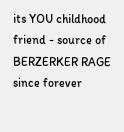its YOU childhood friend - source of BERZERKER RAGE since forever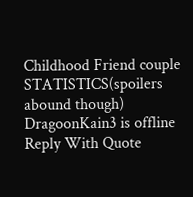Childhood Friend couple STATISTICS(spoilers abound though)
DragoonKain3 is offline   Reply With Quote